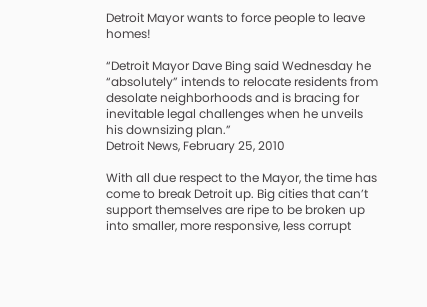Detroit Mayor wants to force people to leave homes!

“Detroit Mayor Dave Bing said Wednesday he “absolutely” intends to relocate residents from desolate neighborhoods and is bracing for inevitable legal challenges when he unveils his downsizing plan.”
Detroit News, February 25, 2010

With all due respect to the Mayor, the time has come to break Detroit up. Big cities that can’t support themselves are ripe to be broken up into smaller, more responsive, less corrupt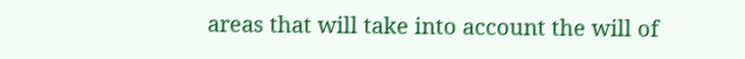areas that will take into account the will of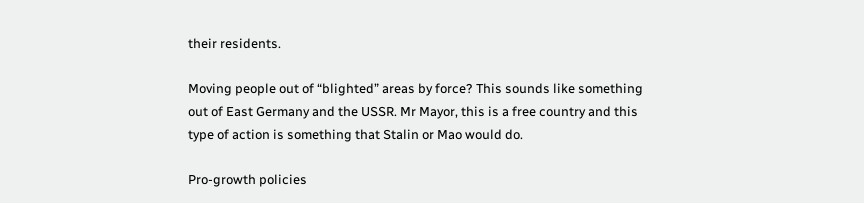their residents.

Moving people out of “blighted” areas by force? This sounds like something out of East Germany and the USSR. Mr Mayor, this is a free country and this type of action is something that Stalin or Mao would do.

Pro-growth policies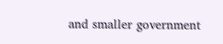and smaller government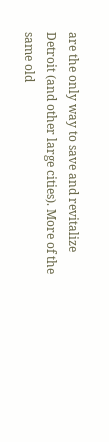are the only way to save and revitalize Detroit (and other large cities). More of the same old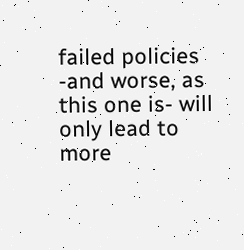failed policies -and worse, as this one is- will only lead to more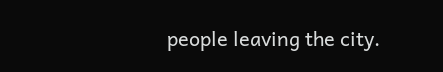people leaving the city.